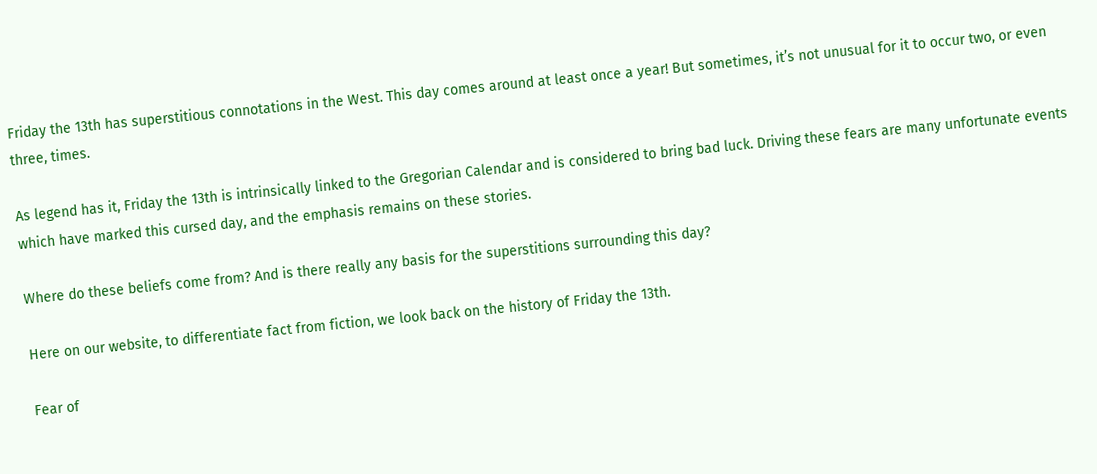Friday the 13th has superstitious connotations in the West. This day comes around at least once a year! But sometimes, it’s not unusual for it to occur two, or even three, times.

As legend has it, Friday the 13th is intrinsically linked to the Gregorian Calendar and is considered to bring bad luck. Driving these fears are many unfortunate events which have marked this cursed day, and the emphasis remains on these stories.

Where do these beliefs come from? And is there really any basis for the superstitions surrounding this day?

Here on our website, to differentiate fact from fiction, we look back on the history of Friday the 13th.

Fear of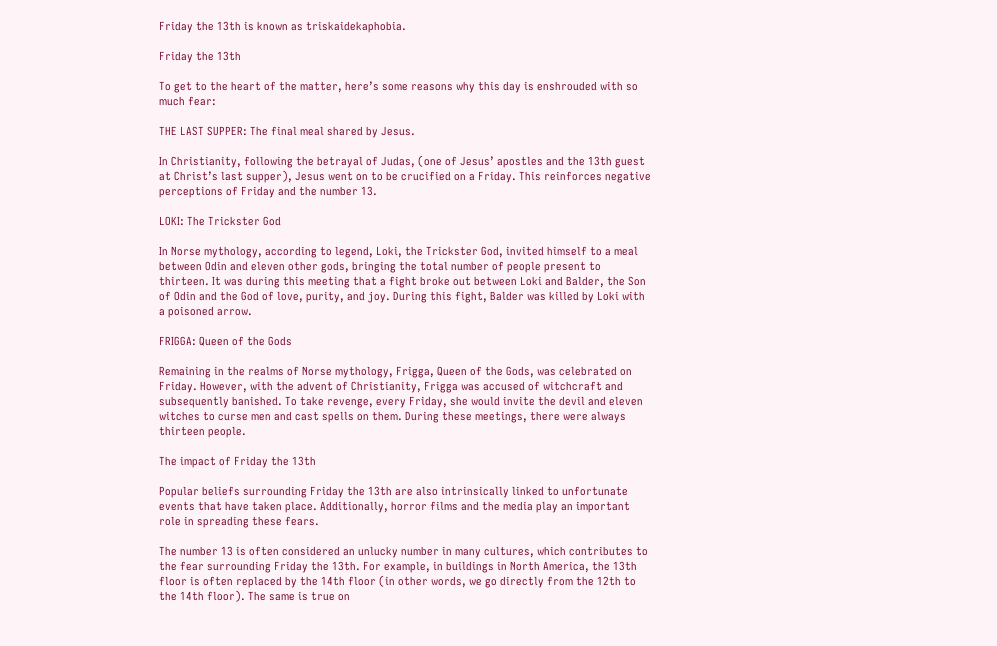Friday the 13th is known as triskaidekaphobia.

Friday the 13th

To get to the heart of the matter, here’s some reasons why this day is enshrouded with so much fear:

THE LAST SUPPER: The final meal shared by Jesus.

In Christianity, following the betrayal of Judas, (one of Jesus’ apostles and the 13th guest at Christ’s last supper), Jesus went on to be crucified on a Friday. This reinforces negative perceptions of Friday and the number 13.

LOKI: The Trickster God

In Norse mythology, according to legend, Loki, the Trickster God, invited himself to a meal between Odin and eleven other gods, bringing the total number of people present to thirteen. It was during this meeting that a fight broke out between Loki and Balder, the Son of Odin and the God of love, purity, and joy. During this fight, Balder was killed by Loki with a poisoned arrow.

FRIGGA: Queen of the Gods

Remaining in the realms of Norse mythology, Frigga, Queen of the Gods, was celebrated on Friday. However, with the advent of Christianity, Frigga was accused of witchcraft and subsequently banished. To take revenge, every Friday, she would invite the devil and eleven witches to curse men and cast spells on them. During these meetings, there were always thirteen people.

The impact of Friday the 13th

Popular beliefs surrounding Friday the 13th are also intrinsically linked to unfortunate events that have taken place. Additionally, horror films and the media play an important role in spreading these fears.

The number 13 is often considered an unlucky number in many cultures, which contributes to the fear surrounding Friday the 13th. For example, in buildings in North America, the 13th floor is often replaced by the 14th floor (in other words, we go directly from the 12th to the 14th floor). The same is true on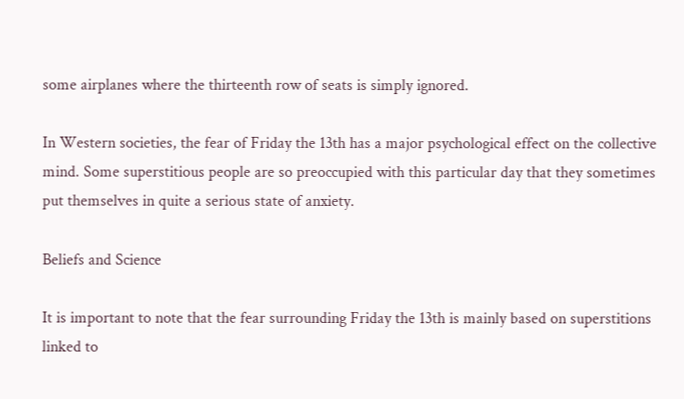some airplanes where the thirteenth row of seats is simply ignored.

In Western societies, the fear of Friday the 13th has a major psychological effect on the collective mind. Some superstitious people are so preoccupied with this particular day that they sometimes put themselves in quite a serious state of anxiety.

Beliefs and Science

It is important to note that the fear surrounding Friday the 13th is mainly based on superstitions linked to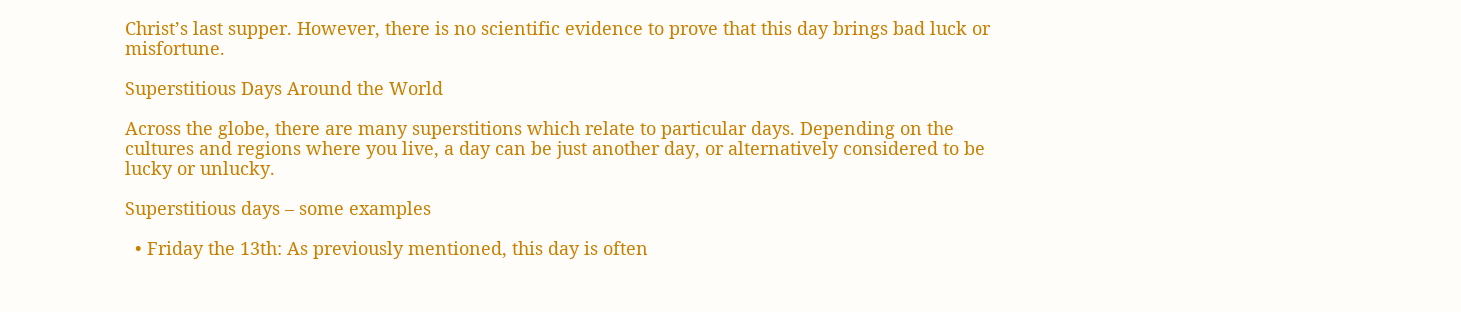Christ’s last supper. However, there is no scientific evidence to prove that this day brings bad luck or misfortune.

Superstitious Days Around the World

Across the globe, there are many superstitions which relate to particular days. Depending on the cultures and regions where you live, a day can be just another day, or alternatively considered to be lucky or unlucky.

Superstitious days – some examples

  • Friday the 13th: As previously mentioned, this day is often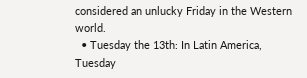considered an unlucky Friday in the Western world.
  • Tuesday the 13th: In Latin America, Tuesday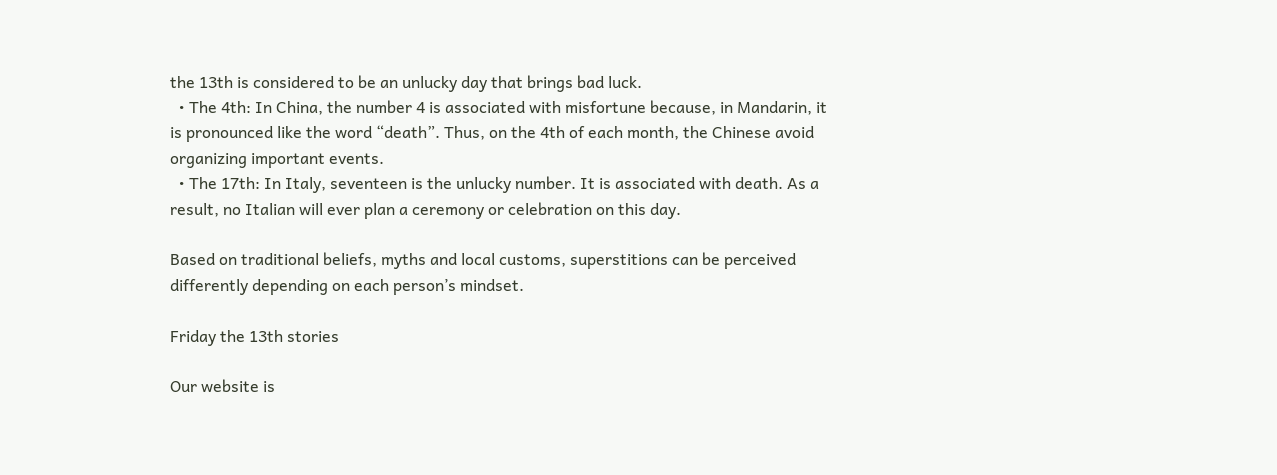the 13th is considered to be an unlucky day that brings bad luck.
  • The 4th: In China, the number 4 is associated with misfortune because, in Mandarin, it is pronounced like the word “death”. Thus, on the 4th of each month, the Chinese avoid organizing important events.
  • The 17th: In Italy, seventeen is the unlucky number. It is associated with death. As a result, no Italian will ever plan a ceremony or celebration on this day.

Based on traditional beliefs, myths and local customs, superstitions can be perceived differently depending on each person’s mindset.

Friday the 13th stories

Our website is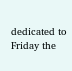dedicated to Friday the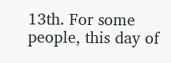13th. For some people, this day of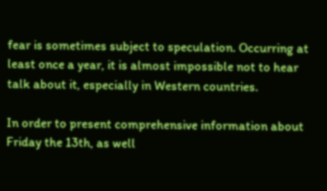fear is sometimes subject to speculation. Occurring at least once a year, it is almost impossible not to hear talk about it, especially in Western countries.

In order to present comprehensive information about Friday the 13th, as well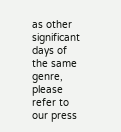as other significant days of the same genre, please refer to our press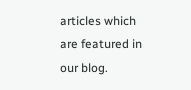articles which are featured in our blog.